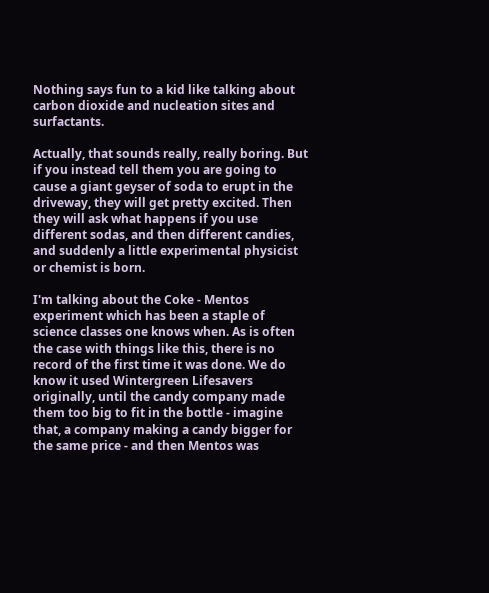Nothing says fun to a kid like talking about carbon dioxide and nucleation sites and surfactants.

Actually, that sounds really, really boring. But if you instead tell them you are going to cause a giant geyser of soda to erupt in the driveway, they will get pretty excited. Then they will ask what happens if you use different sodas, and then different candies, and suddenly a little experimental physicist or chemist is born.

I'm talking about the Coke - Mentos experiment which has been a staple of science classes one knows when. As is often the case with things like this, there is no record of the first time it was done. We do know it used Wintergreen Lifesavers originally, until the candy company made them too big to fit in the bottle - imagine that, a company making a candy bigger for the same price - and then Mentos was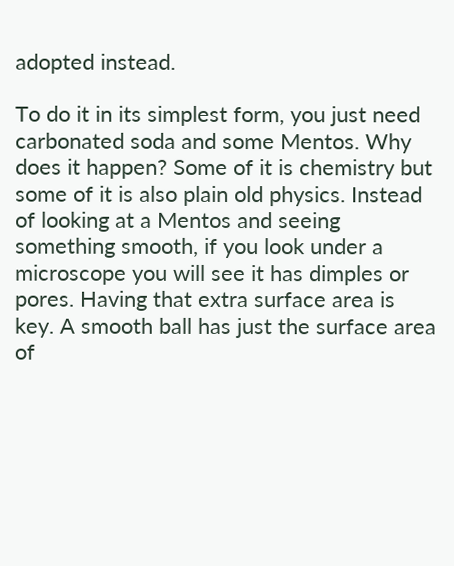adopted instead.

To do it in its simplest form, you just need carbonated soda and some Mentos. Why does it happen? Some of it is chemistry but some of it is also plain old physics. Instead of looking at a Mentos and seeing something smooth, if you look under a microscope you will see it has dimples or pores. Having that extra surface area is key. A smooth ball has just the surface area of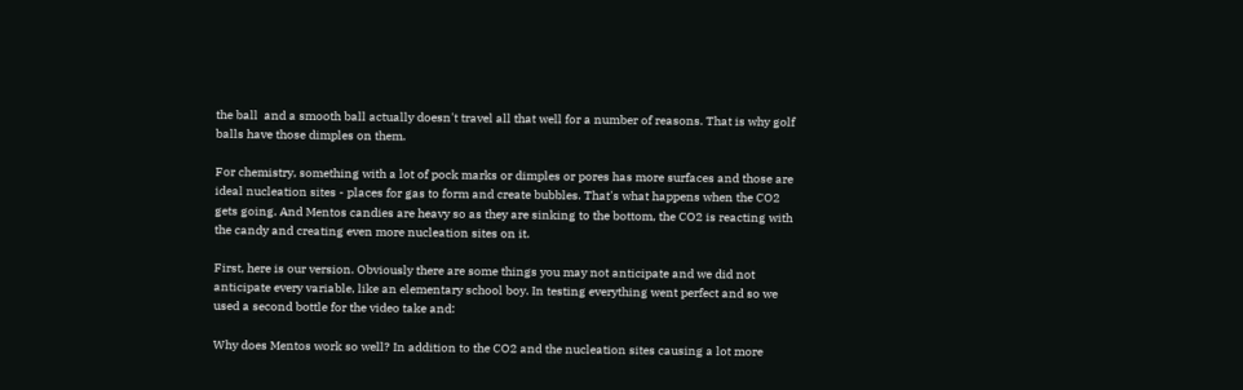the ball  and a smooth ball actually doesn't travel all that well for a number of reasons. That is why golf balls have those dimples on them.

For chemistry, something with a lot of pock marks or dimples or pores has more surfaces and those are ideal nucleation sites - places for gas to form and create bubbles. That's what happens when the CO2 gets going. And Mentos candies are heavy so as they are sinking to the bottom, the CO2 is reacting with the candy and creating even more nucleation sites on it.

First, here is our version. Obviously there are some things you may not anticipate and we did not anticipate every variable, like an elementary school boy. In testing everything went perfect and so we used a second bottle for the video take and:

Why does Mentos work so well? In addition to the CO2 and the nucleation sites causing a lot more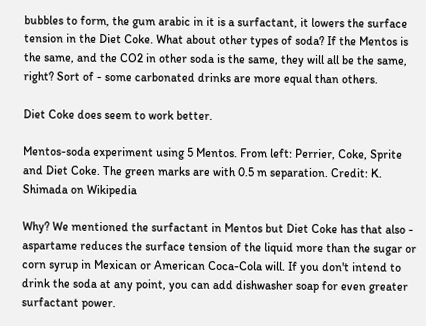bubbles to form, the gum arabic in it is a surfactant, it lowers the surface tension in the Diet Coke. What about other types of soda? If the Mentos is the same, and the CO2 in other soda is the same, they will all be the same, right? Sort of - some carbonated drinks are more equal than others.

Diet Coke does seem to work better.

Mentos-soda experiment using 5 Mentos. From left: Perrier, Coke, Sprite and Diet Coke. The green marks are with 0.5 m separation. Credit: K. Shimada on Wikipedia

Why? We mentioned the surfactant in Mentos but Diet Coke has that also - aspartame reduces the surface tension of the liquid more than the sugar or corn syrup in Mexican or American Coca-Cola will. If you don't intend to drink the soda at any point, you can add dishwasher soap for even greater surfactant power.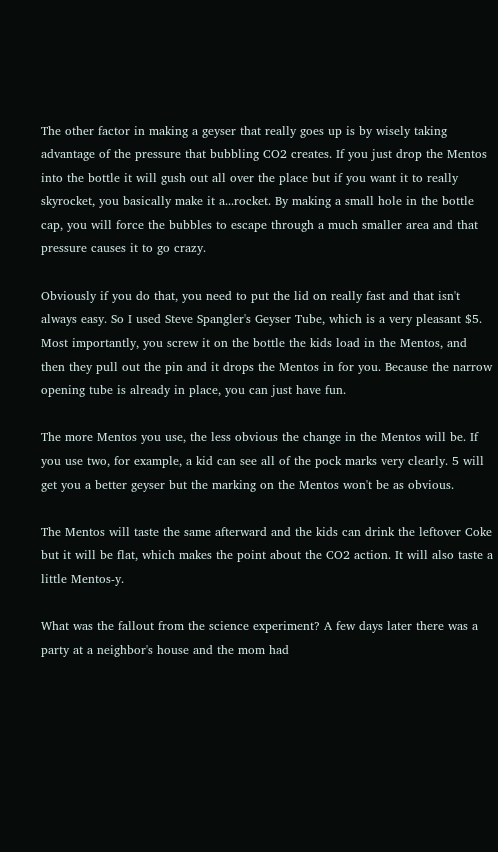The other factor in making a geyser that really goes up is by wisely taking advantage of the pressure that bubbling CO2 creates. If you just drop the Mentos into the bottle it will gush out all over the place but if you want it to really skyrocket, you basically make it a...rocket. By making a small hole in the bottle cap, you will force the bubbles to escape through a much smaller area and that pressure causes it to go crazy.

Obviously if you do that, you need to put the lid on really fast and that isn't always easy. So I used Steve Spangler's Geyser Tube, which is a very pleasant $5. Most importantly, you screw it on the bottle the kids load in the Mentos, and then they pull out the pin and it drops the Mentos in for you. Because the narrow opening tube is already in place, you can just have fun.

The more Mentos you use, the less obvious the change in the Mentos will be. If you use two, for example, a kid can see all of the pock marks very clearly. 5 will get you a better geyser but the marking on the Mentos won't be as obvious.

The Mentos will taste the same afterward and the kids can drink the leftover Coke but it will be flat, which makes the point about the CO2 action. It will also taste a little Mentos-y.

What was the fallout from the science experiment? A few days later there was a party at a neighbor's house and the mom had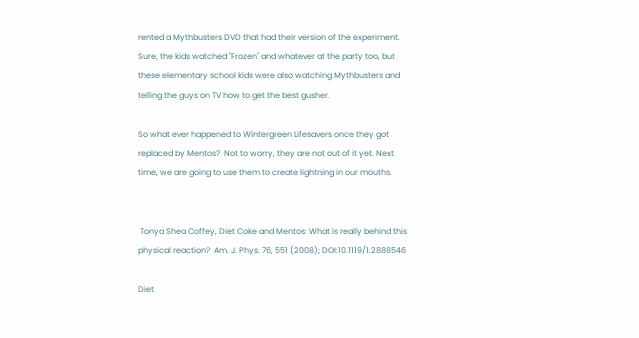rented a Mythbusters DVD that had their version of the experiment. Sure, the kids watched "Frozen" and whatever at the party too, but these elementary school kids were also watching Mythbusters and telling the guys on TV how to get the best gusher.

So what ever happened to Wintergreen Lifesavers once they got replaced by Mentos?  Not to worry, they are not out of it yet. Next time, we are going to use them to create lightning in our mouths.


 Tonya Shea Coffey, Diet Coke and Mentos: What is really behind this physical reaction?  Am. J. Phys. 76, 551 (2008); DOI:10.1119/1.2888546

Diet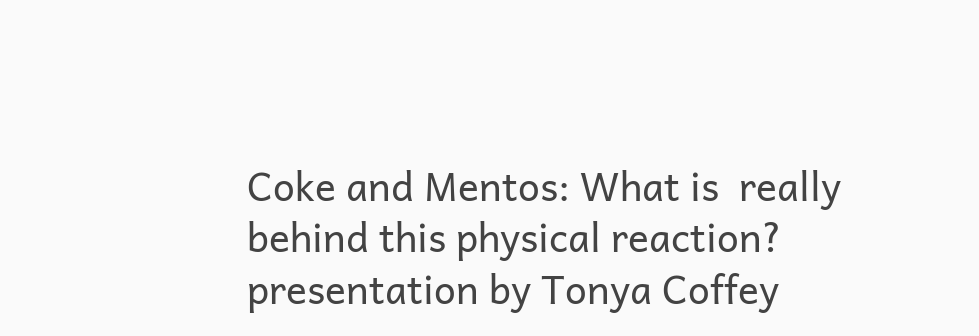Coke and Mentos: What is  really behind this physical reaction? presentation by Tonya Coffey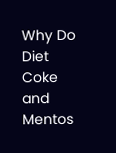Why Do Diet Coke and Mentos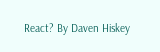React? By Daven Hiskey